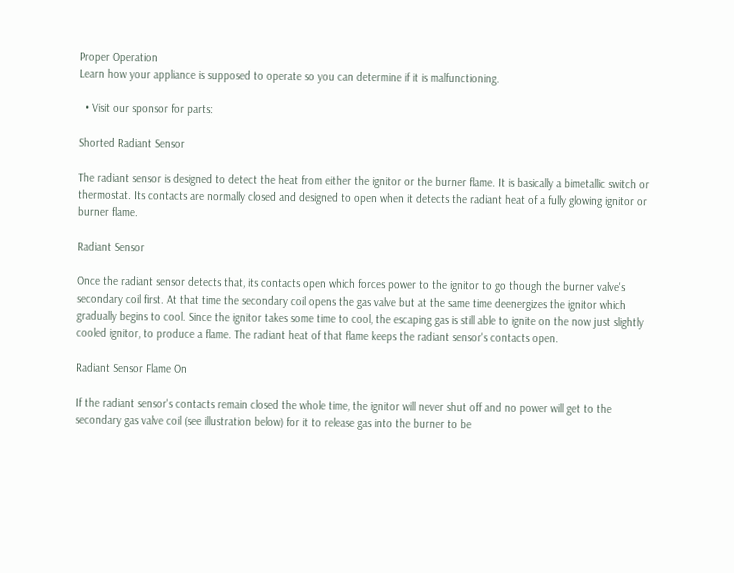Proper Operation
Learn how your appliance is supposed to operate so you can determine if it is malfunctioning.

  • Visit our sponsor for parts:

Shorted Radiant Sensor

The radiant sensor is designed to detect the heat from either the ignitor or the burner flame. It is basically a bimetallic switch or thermostat. Its contacts are normally closed and designed to open when it detects the radiant heat of a fully glowing ignitor or burner flame.

Radiant Sensor

Once the radiant sensor detects that, its contacts open which forces power to the ignitor to go though the burner valve's secondary coil first. At that time the secondary coil opens the gas valve but at the same time deenergizes the ignitor which gradually begins to cool. Since the ignitor takes some time to cool, the escaping gas is still able to ignite on the now just slightly cooled ignitor, to produce a flame. The radiant heat of that flame keeps the radiant sensor's contacts open.

Radiant Sensor Flame On

If the radiant sensor's contacts remain closed the whole time, the ignitor will never shut off and no power will get to the secondary gas valve coil (see illustration below) for it to release gas into the burner to be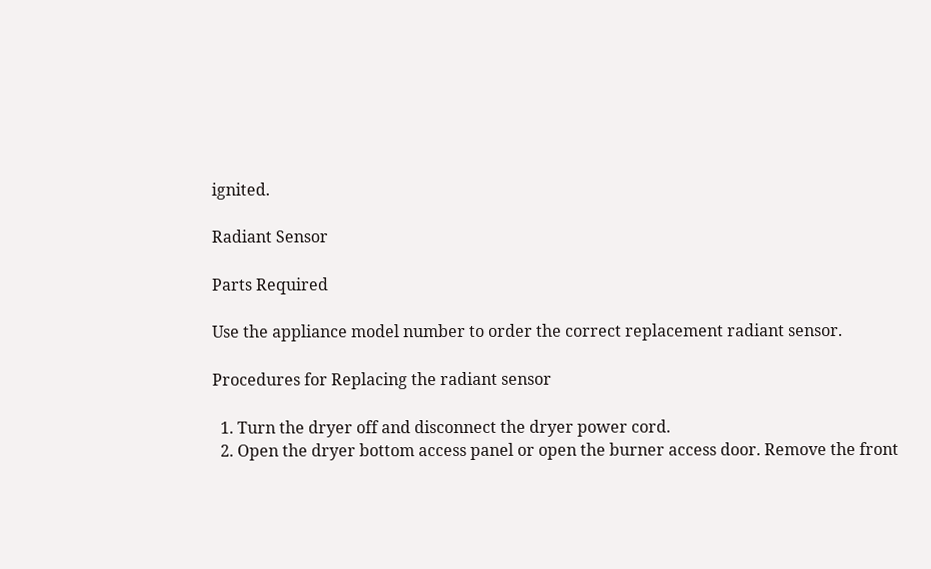ignited.

Radiant Sensor

Parts Required

Use the appliance model number to order the correct replacement radiant sensor.

Procedures for Replacing the radiant sensor

  1. Turn the dryer off and disconnect the dryer power cord.
  2. Open the dryer bottom access panel or open the burner access door. Remove the front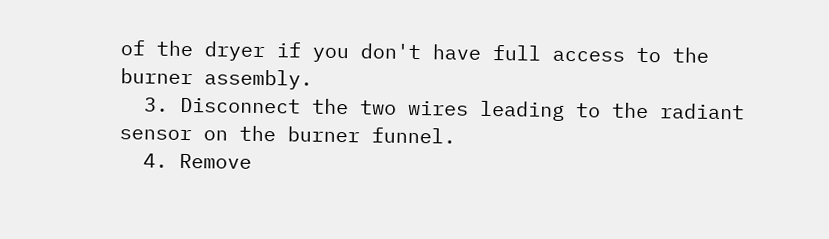of the dryer if you don't have full access to the burner assembly.
  3. Disconnect the two wires leading to the radiant sensor on the burner funnel.
  4. Remove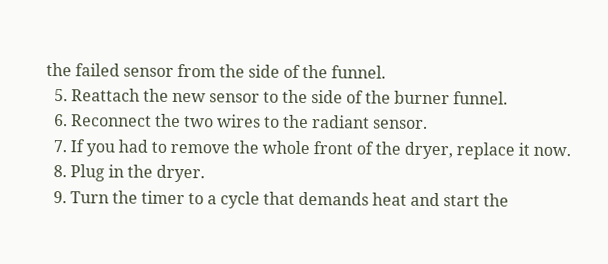the failed sensor from the side of the funnel.
  5. Reattach the new sensor to the side of the burner funnel.
  6. Reconnect the two wires to the radiant sensor.
  7. If you had to remove the whole front of the dryer, replace it now.
  8. Plug in the dryer.
  9. Turn the timer to a cycle that demands heat and start the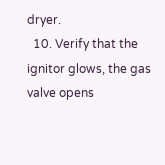dryer.
  10. Verify that the ignitor glows, the gas valve opens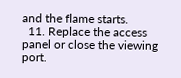and the flame starts.
  11. Replace the access panel or close the viewing port.